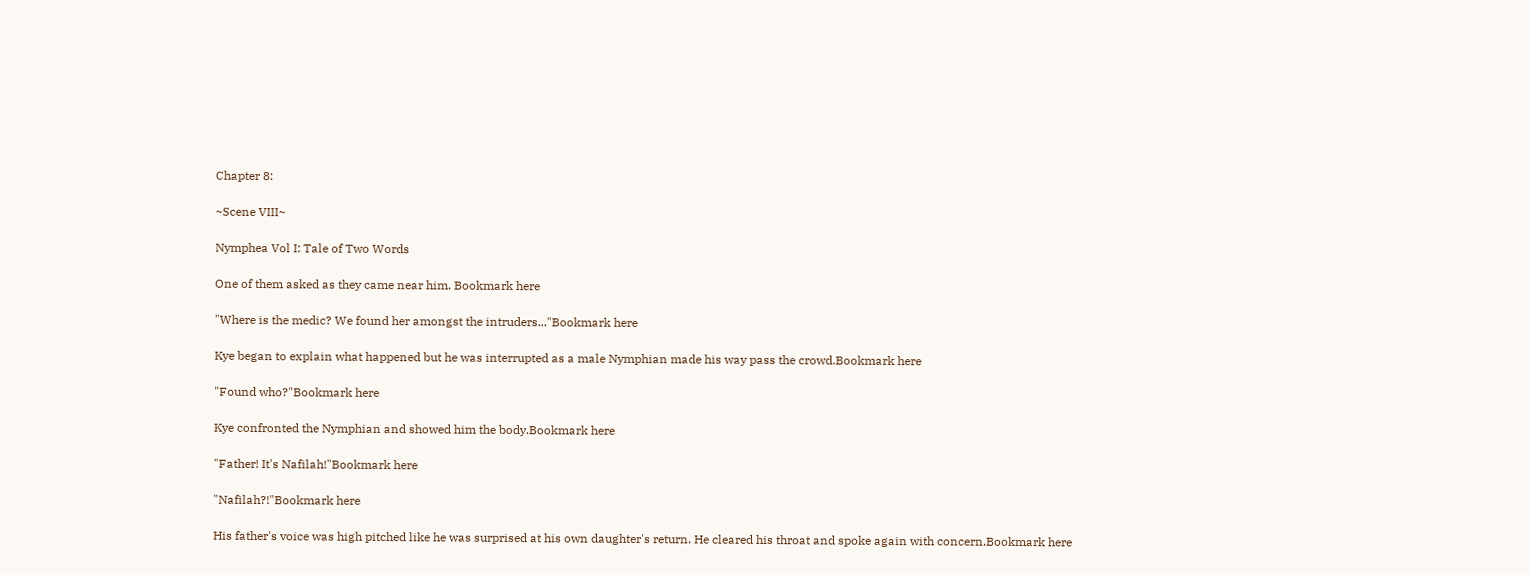Chapter 8:

~Scene VIII~

Nymphea Vol I: Tale of Two Words

One of them asked as they came near him. Bookmark here

"Where is the medic? We found her amongst the intruders..."Bookmark here

Kye began to explain what happened but he was interrupted as a male Nymphian made his way pass the crowd.Bookmark here

"Found who?"Bookmark here

Kye confronted the Nymphian and showed him the body.Bookmark here

"Father! It's Nafilah!"Bookmark here

"Nafilah?!"Bookmark here

His father's voice was high pitched like he was surprised at his own daughter's return. He cleared his throat and spoke again with concern.Bookmark here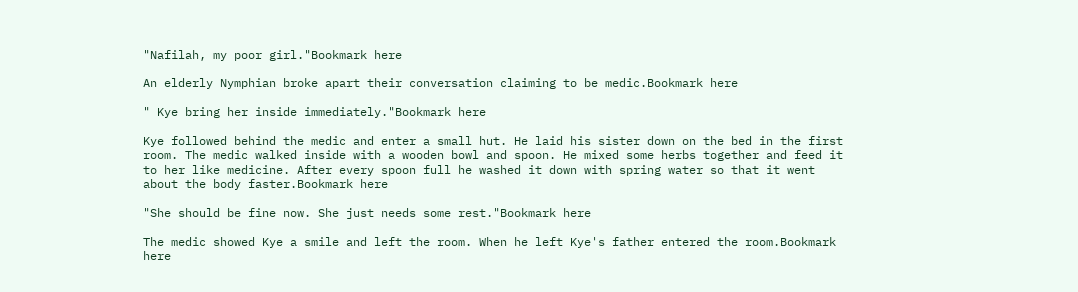"Nafilah, my poor girl."Bookmark here

An elderly Nymphian broke apart their conversation claiming to be medic.Bookmark here

" Kye bring her inside immediately."Bookmark here

Kye followed behind the medic and enter a small hut. He laid his sister down on the bed in the first room. The medic walked inside with a wooden bowl and spoon. He mixed some herbs together and feed it to her like medicine. After every spoon full he washed it down with spring water so that it went about the body faster.Bookmark here

"She should be fine now. She just needs some rest."Bookmark here

The medic showed Kye a smile and left the room. When he left Kye's father entered the room.Bookmark here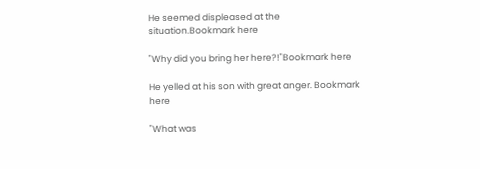He seemed displeased at the situation.Bookmark here

"Why did you bring her here?!"Bookmark here

He yelled at his son with great anger. Bookmark here

"What was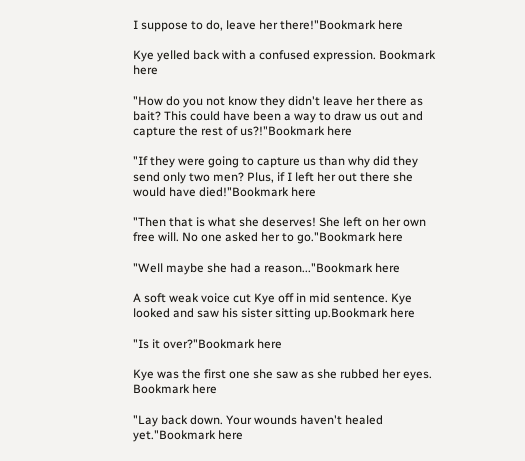I suppose to do, leave her there!"Bookmark here

Kye yelled back with a confused expression. Bookmark here

"How do you not know they didn't leave her there as bait? This could have been a way to draw us out and capture the rest of us?!"Bookmark here

"If they were going to capture us than why did they send only two men? Plus, if I left her out there she would have died!"Bookmark here

"Then that is what she deserves! She left on her own free will. No one asked her to go."Bookmark here

"Well maybe she had a reason..."Bookmark here

A soft weak voice cut Kye off in mid sentence. Kye looked and saw his sister sitting up.Bookmark here

"Is it over?"Bookmark here

Kye was the first one she saw as she rubbed her eyes. Bookmark here

"Lay back down. Your wounds haven't healed yet."Bookmark here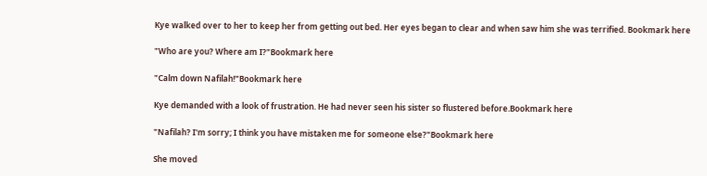Kye walked over to her to keep her from getting out bed. Her eyes began to clear and when saw him she was terrified. Bookmark here

"Who are you? Where am I?"Bookmark here

"Calm down Nafilah!"Bookmark here

Kye demanded with a look of frustration. He had never seen his sister so flustered before.Bookmark here

"Nafilah? I'm sorry; I think you have mistaken me for someone else?"Bookmark here

She moved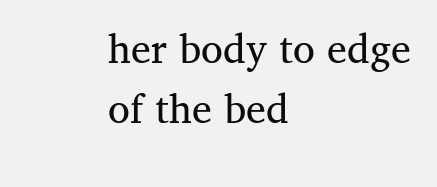her body to edge of the bed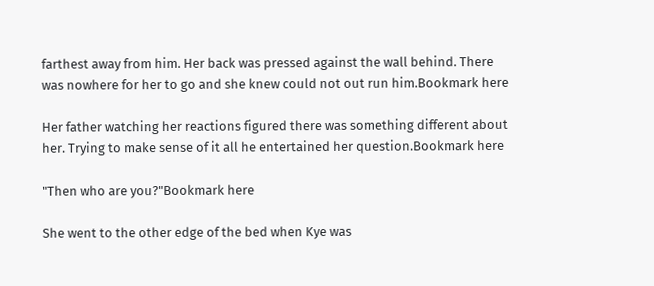farthest away from him. Her back was pressed against the wall behind. There was nowhere for her to go and she knew could not out run him.Bookmark here

Her father watching her reactions figured there was something different about her. Trying to make sense of it all he entertained her question.Bookmark here

"Then who are you?"Bookmark here

She went to the other edge of the bed when Kye was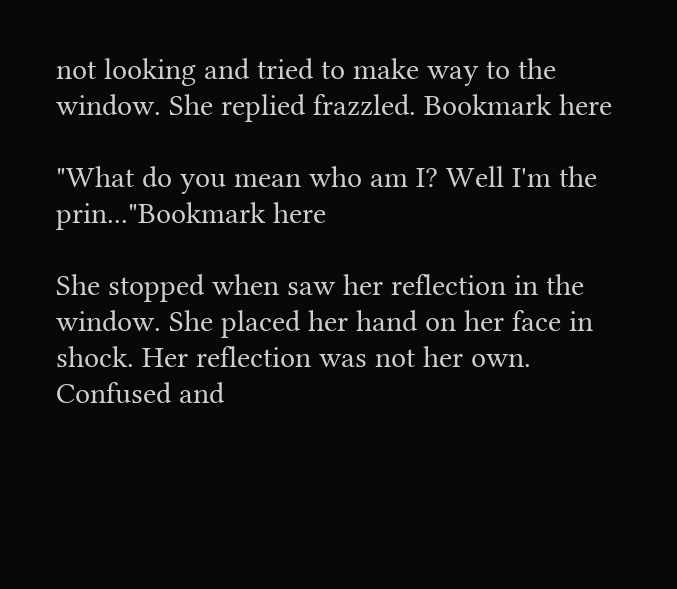not looking and tried to make way to the window. She replied frazzled. Bookmark here

"What do you mean who am I? Well I'm the prin..."Bookmark here

She stopped when saw her reflection in the window. She placed her hand on her face in shock. Her reflection was not her own. Confused and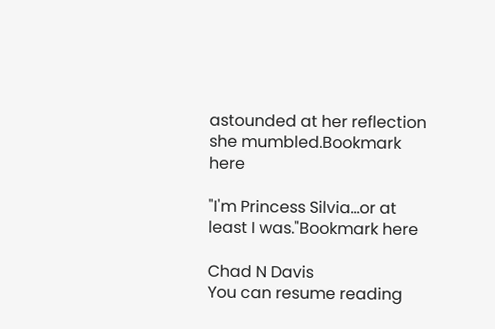astounded at her reflection she mumbled.Bookmark here

"I'm Princess Silvia...or at least I was."Bookmark here

Chad N Davis
You can resume reading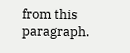from this paragraph.